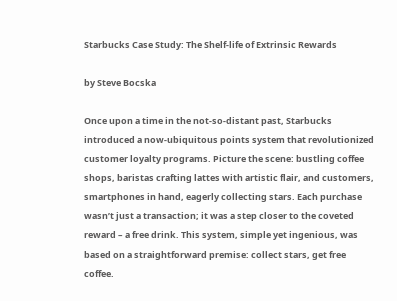Starbucks Case Study: The Shelf-life of Extrinsic Rewards

by Steve Bocska

Once upon a time in the not-so-distant past, Starbucks introduced a now-ubiquitous points system that revolutionized customer loyalty programs. Picture the scene: bustling coffee shops, baristas crafting lattes with artistic flair, and customers, smartphones in hand, eagerly collecting stars. Each purchase wasn’t just a transaction; it was a step closer to the coveted reward – a free drink. This system, simple yet ingenious, was based on a straightforward premise: collect stars, get free coffee.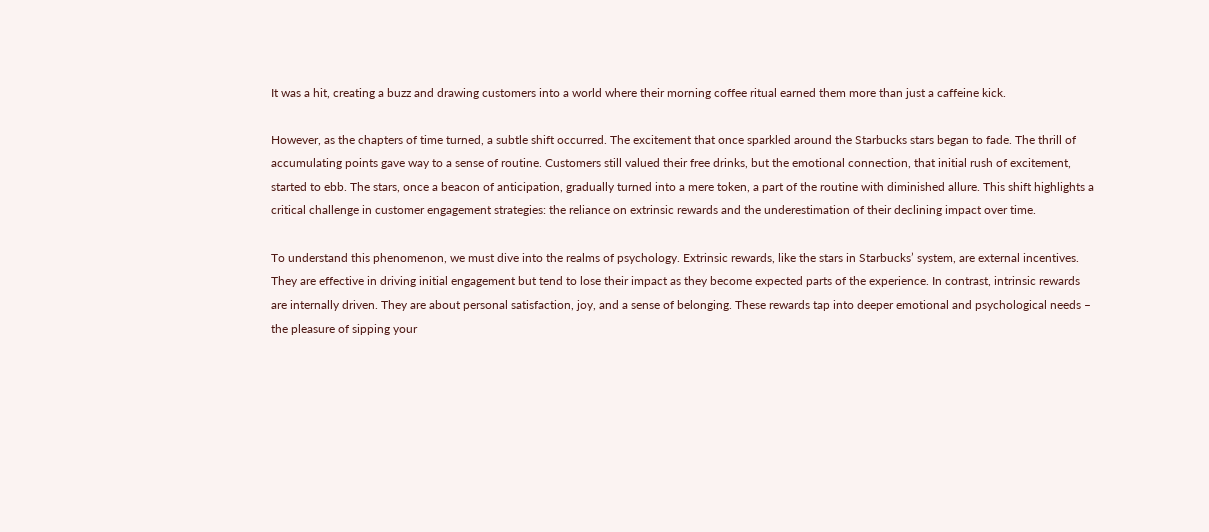It was a hit, creating a buzz and drawing customers into a world where their morning coffee ritual earned them more than just a caffeine kick.

However, as the chapters of time turned, a subtle shift occurred. The excitement that once sparkled around the Starbucks stars began to fade. The thrill of accumulating points gave way to a sense of routine. Customers still valued their free drinks, but the emotional connection, that initial rush of excitement, started to ebb. The stars, once a beacon of anticipation, gradually turned into a mere token, a part of the routine with diminished allure. This shift highlights a critical challenge in customer engagement strategies: the reliance on extrinsic rewards and the underestimation of their declining impact over time.

To understand this phenomenon, we must dive into the realms of psychology. Extrinsic rewards, like the stars in Starbucks’ system, are external incentives. They are effective in driving initial engagement but tend to lose their impact as they become expected parts of the experience. In contrast, intrinsic rewards are internally driven. They are about personal satisfaction, joy, and a sense of belonging. These rewards tap into deeper emotional and psychological needs – the pleasure of sipping your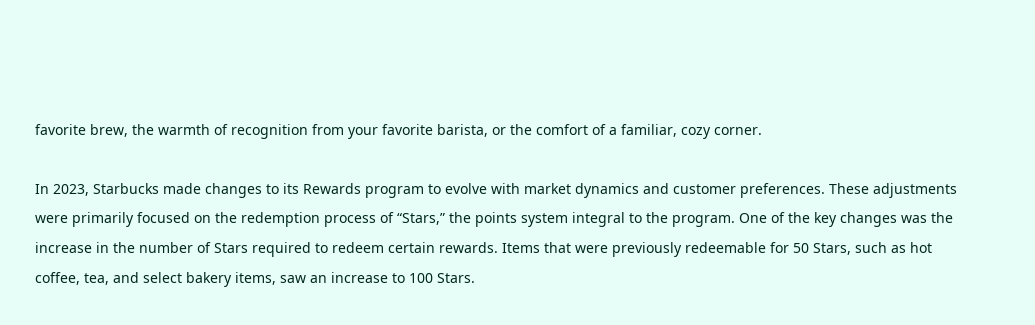favorite brew, the warmth of recognition from your favorite barista, or the comfort of a familiar, cozy corner.

In 2023, Starbucks made changes to its Rewards program to evolve with market dynamics and customer preferences. These adjustments were primarily focused on the redemption process of “Stars,” the points system integral to the program. One of the key changes was the increase in the number of Stars required to redeem certain rewards. Items that were previously redeemable for 50 Stars, such as hot coffee, tea, and select bakery items, saw an increase to 100 Stars.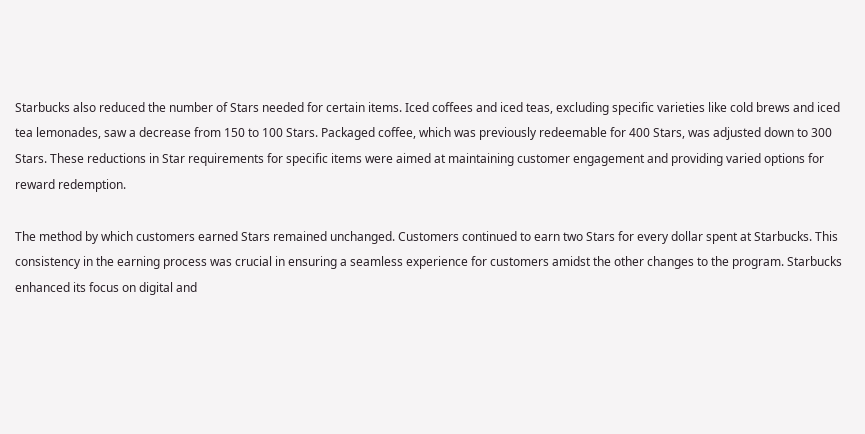Starbucks also reduced the number of Stars needed for certain items. Iced coffees and iced teas, excluding specific varieties like cold brews and iced tea lemonades, saw a decrease from 150 to 100 Stars. Packaged coffee, which was previously redeemable for 400 Stars, was adjusted down to 300 Stars. These reductions in Star requirements for specific items were aimed at maintaining customer engagement and providing varied options for reward redemption.

The method by which customers earned Stars remained unchanged. Customers continued to earn two Stars for every dollar spent at Starbucks. This consistency in the earning process was crucial in ensuring a seamless experience for customers amidst the other changes to the program. Starbucks enhanced its focus on digital and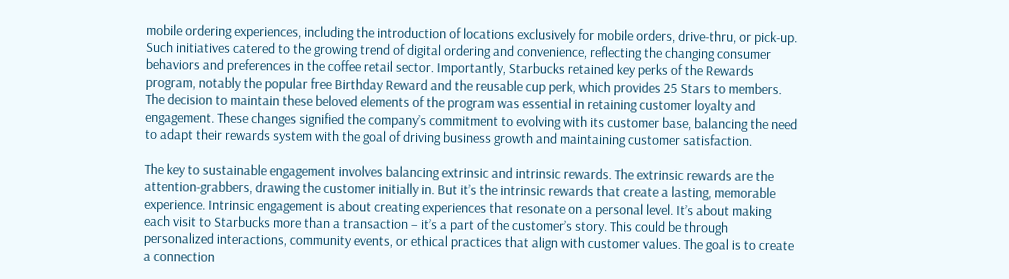mobile ordering experiences, including the introduction of locations exclusively for mobile orders, drive-thru, or pick-up. Such initiatives catered to the growing trend of digital ordering and convenience, reflecting the changing consumer behaviors and preferences in the coffee retail sector. Importantly, Starbucks retained key perks of the Rewards program, notably the popular free Birthday Reward and the reusable cup perk, which provides 25 Stars to members. The decision to maintain these beloved elements of the program was essential in retaining customer loyalty and engagement. These changes signified the company’s commitment to evolving with its customer base, balancing the need to adapt their rewards system with the goal of driving business growth and maintaining customer satisfaction.

The key to sustainable engagement involves balancing extrinsic and intrinsic rewards. The extrinsic rewards are the attention-grabbers, drawing the customer initially in. But it’s the intrinsic rewards that create a lasting, memorable experience. Intrinsic engagement is about creating experiences that resonate on a personal level. It’s about making each visit to Starbucks more than a transaction – it’s a part of the customer’s story. This could be through personalized interactions, community events, or ethical practices that align with customer values. The goal is to create a connection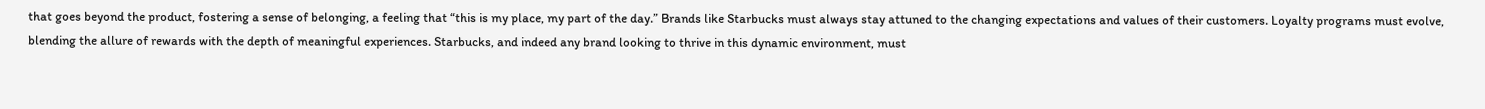that goes beyond the product, fostering a sense of belonging, a feeling that “this is my place, my part of the day.” Brands like Starbucks must always stay attuned to the changing expectations and values of their customers. Loyalty programs must evolve, blending the allure of rewards with the depth of meaningful experiences. Starbucks, and indeed any brand looking to thrive in this dynamic environment, must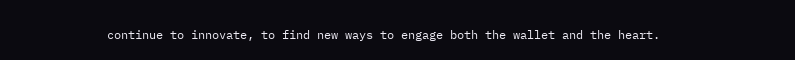continue to innovate, to find new ways to engage both the wallet and the heart.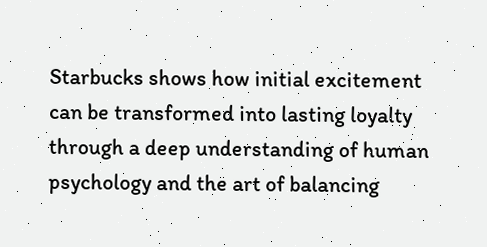Starbucks shows how initial excitement can be transformed into lasting loyalty through a deep understanding of human psychology and the art of balancing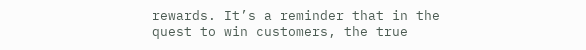rewards. It’s a reminder that in the quest to win customers, the true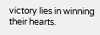victory lies in winning their hearts.